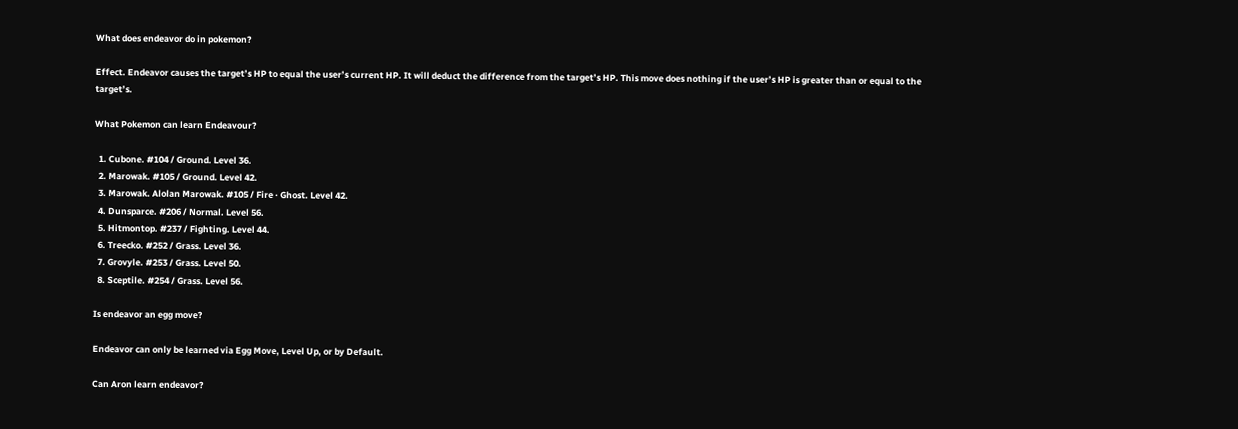What does endeavor do in pokemon?

Effect. Endeavor causes the target’s HP to equal the user’s current HP. It will deduct the difference from the target’s HP. This move does nothing if the user’s HP is greater than or equal to the target’s.

What Pokemon can learn Endeavour?

  1. Cubone. #104 / Ground. Level 36.
  2. Marowak. #105 / Ground. Level 42.
  3. Marowak. Alolan Marowak. #105 / Fire · Ghost. Level 42.
  4. Dunsparce. #206 / Normal. Level 56.
  5. Hitmontop. #237 / Fighting. Level 44.
  6. Treecko. #252 / Grass. Level 36.
  7. Grovyle. #253 / Grass. Level 50.
  8. Sceptile. #254 / Grass. Level 56.

Is endeavor an egg move?

Endeavor can only be learned via Egg Move, Level Up, or by Default.

Can Aron learn endeavor?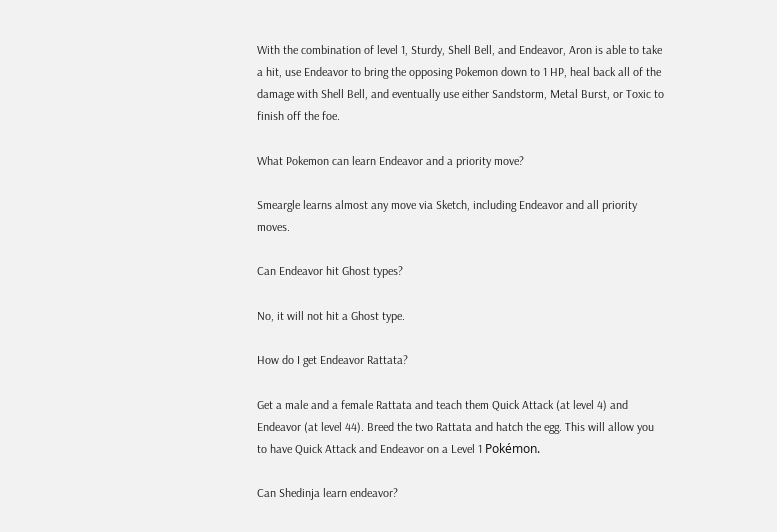With the combination of level 1, Sturdy, Shell Bell, and Endeavor, Aron is able to take a hit, use Endeavor to bring the opposing Pokemon down to 1 HP, heal back all of the damage with Shell Bell, and eventually use either Sandstorm, Metal Burst, or Toxic to finish off the foe.

What Pokemon can learn Endeavor and a priority move?

Smeargle learns almost any move via Sketch, including Endeavor and all priority moves.

Can Endeavor hit Ghost types?

No, it will not hit a Ghost type.

How do I get Endeavor Rattata?

Get a male and a female Rattata and teach them Quick Attack (at level 4) and Endeavor (at level 44). Breed the two Rattata and hatch the egg. This will allow you to have Quick Attack and Endeavor on a Level 1 Pokémon.

Can Shedinja learn endeavor?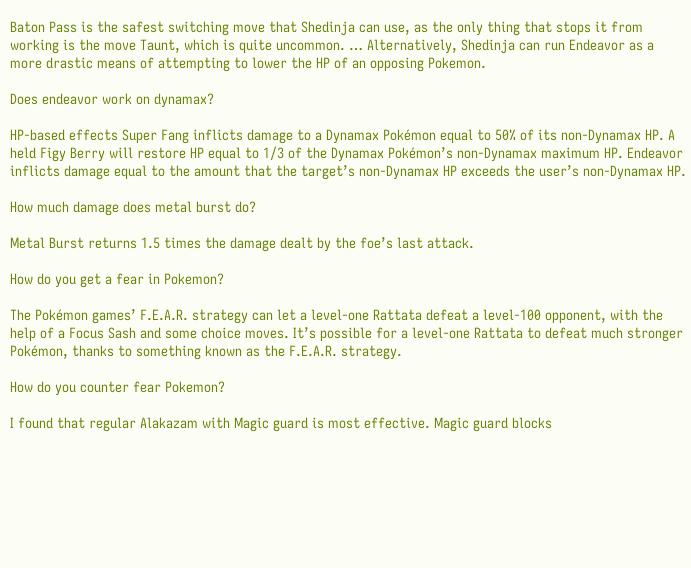Baton Pass is the safest switching move that Shedinja can use, as the only thing that stops it from working is the move Taunt, which is quite uncommon. … Alternatively, Shedinja can run Endeavor as a more drastic means of attempting to lower the HP of an opposing Pokemon.

Does endeavor work on dynamax?

HP-based effects Super Fang inflicts damage to a Dynamax Pokémon equal to 50% of its non-Dynamax HP. A held Figy Berry will restore HP equal to 1/3 of the Dynamax Pokémon’s non-Dynamax maximum HP. Endeavor inflicts damage equal to the amount that the target’s non-Dynamax HP exceeds the user’s non-Dynamax HP.

How much damage does metal burst do?

Metal Burst returns 1.5 times the damage dealt by the foe’s last attack.

How do you get a fear in Pokemon?

The Pokémon games’ F.E.A.R. strategy can let a level-one Rattata defeat a level-100 opponent, with the help of a Focus Sash and some choice moves. It’s possible for a level-one Rattata to defeat much stronger Pokémon, thanks to something known as the F.E.A.R. strategy.

How do you counter fear Pokemon?

I found that regular Alakazam with Magic guard is most effective. Magic guard blocks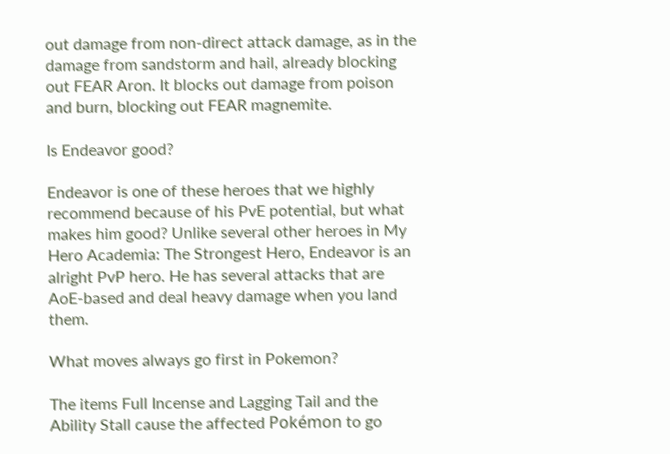out damage from non-direct attack damage, as in the damage from sandstorm and hail, already blocking out FEAR Aron. It blocks out damage from poison and burn, blocking out FEAR magnemite.

Is Endeavor good?

Endeavor is one of these heroes that we highly recommend because of his PvE potential, but what makes him good? Unlike several other heroes in My Hero Academia: The Strongest Hero, Endeavor is an alright PvP hero. He has several attacks that are AoE-based and deal heavy damage when you land them.

What moves always go first in Pokemon?

The items Full Incense and Lagging Tail and the Ability Stall cause the affected Pokémon to go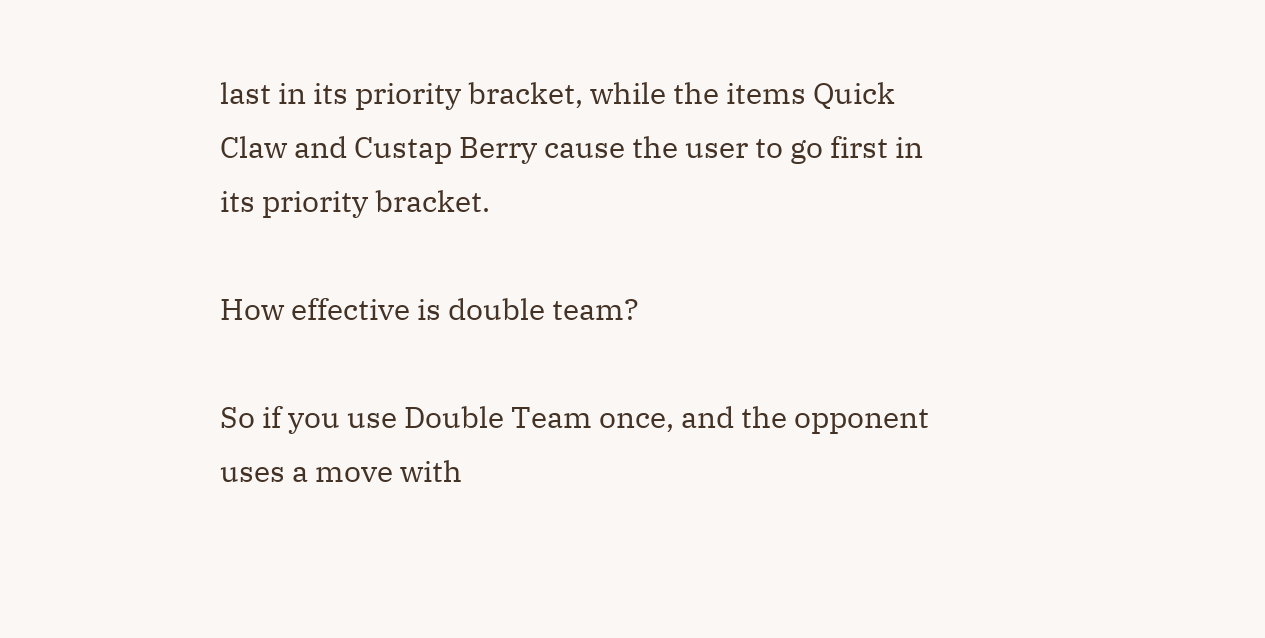last in its priority bracket, while the items Quick Claw and Custap Berry cause the user to go first in its priority bracket.

How effective is double team?

So if you use Double Team once, and the opponent uses a move with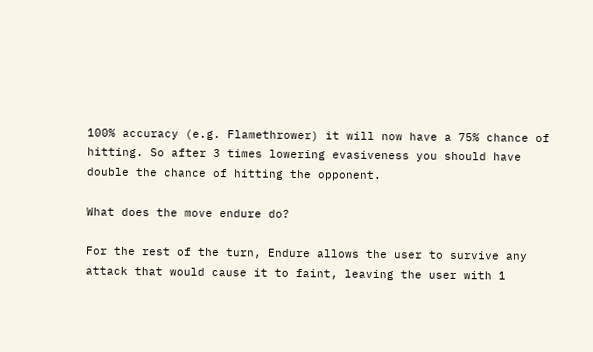100% accuracy (e.g. Flamethrower) it will now have a 75% chance of hitting. So after 3 times lowering evasiveness you should have double the chance of hitting the opponent.

What does the move endure do?

For the rest of the turn, Endure allows the user to survive any attack that would cause it to faint, leaving the user with 1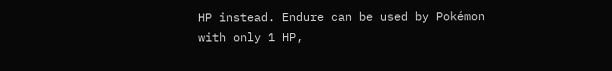HP instead. Endure can be used by Pokémon with only 1 HP,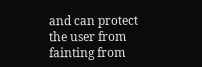and can protect the user from fainting from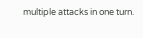multiple attacks in one turn.